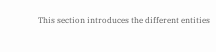This section introduces the different entities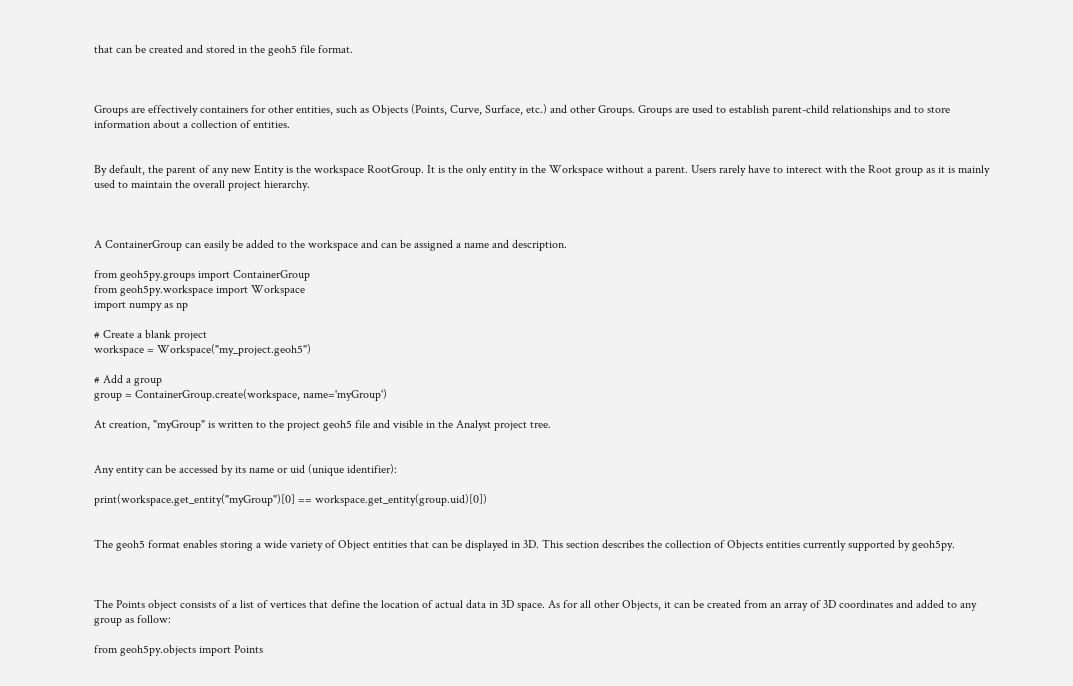that can be created and stored in the geoh5 file format.



Groups are effectively containers for other entities, such as Objects (Points, Curve, Surface, etc.) and other Groups. Groups are used to establish parent-child relationships and to store information about a collection of entities.


By default, the parent of any new Entity is the workspace RootGroup. It is the only entity in the Workspace without a parent. Users rarely have to interect with the Root group as it is mainly used to maintain the overall project hierarchy.



A ContainerGroup can easily be added to the workspace and can be assigned a name and description.

from geoh5py.groups import ContainerGroup
from geoh5py.workspace import Workspace
import numpy as np

# Create a blank project
workspace = Workspace("my_project.geoh5")

# Add a group
group = ContainerGroup.create(workspace, name='myGroup')

At creation, "myGroup" is written to the project geoh5 file and visible in the Analyst project tree.


Any entity can be accessed by its name or uid (unique identifier):

print(workspace.get_entity("myGroup")[0] == workspace.get_entity(group.uid)[0])


The geoh5 format enables storing a wide variety of Object entities that can be displayed in 3D. This section describes the collection of Objects entities currently supported by geoh5py.



The Points object consists of a list of vertices that define the location of actual data in 3D space. As for all other Objects, it can be created from an array of 3D coordinates and added to any group as follow:

from geoh5py.objects import Points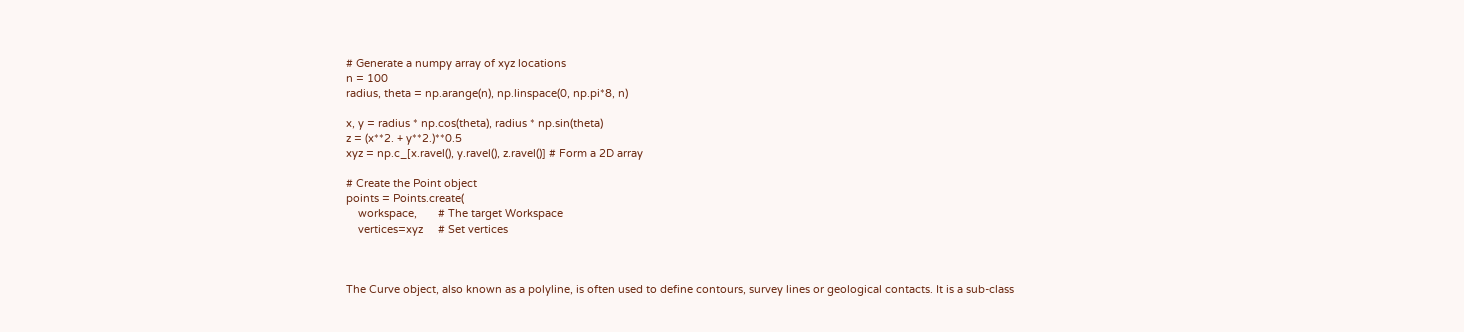# Generate a numpy array of xyz locations
n = 100
radius, theta = np.arange(n), np.linspace(0, np.pi*8, n)

x, y = radius * np.cos(theta), radius * np.sin(theta)
z = (x**2. + y**2.)**0.5
xyz = np.c_[x.ravel(), y.ravel(), z.ravel()] # Form a 2D array

# Create the Point object
points = Points.create(
    workspace,       # The target Workspace
    vertices=xyz     # Set vertices



The Curve object, also known as a polyline, is often used to define contours, survey lines or geological contacts. It is a sub-class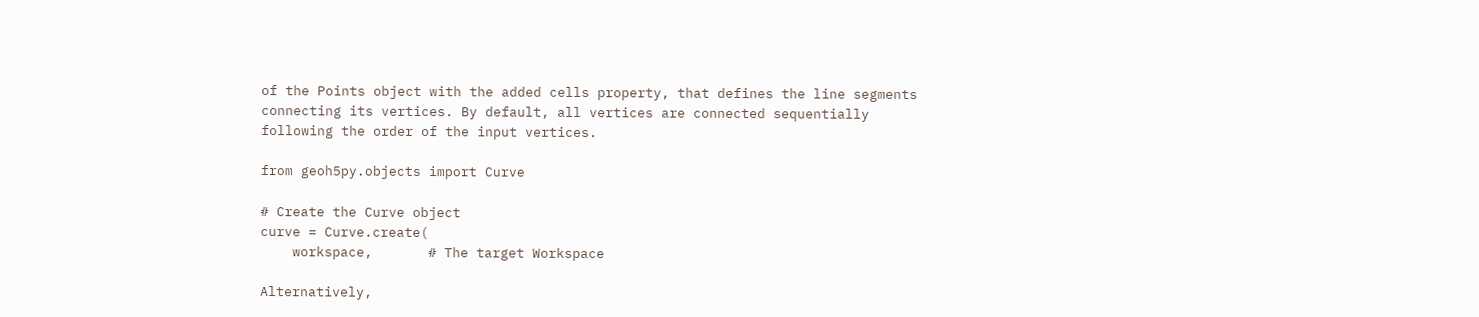of the Points object with the added cells property, that defines the line segments connecting its vertices. By default, all vertices are connected sequentially following the order of the input vertices.

from geoh5py.objects import Curve

# Create the Curve object
curve = Curve.create(
    workspace,       # The target Workspace

Alternatively,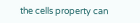the cells property can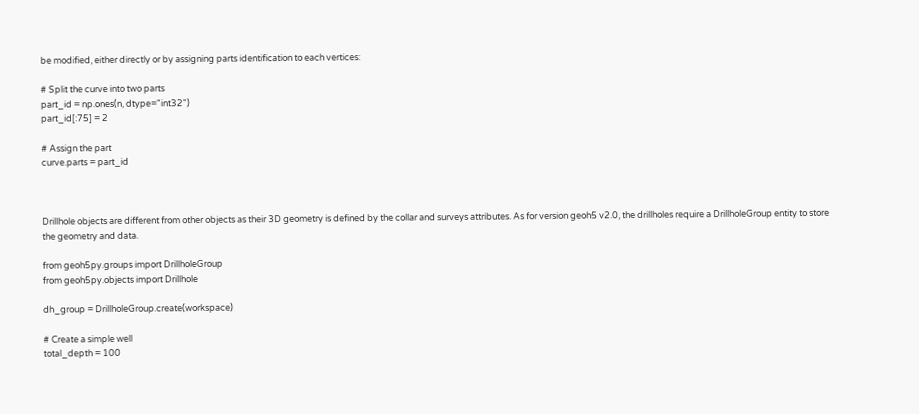be modified, either directly or by assigning parts identification to each vertices:

# Split the curve into two parts
part_id = np.ones(n, dtype="int32")
part_id[:75] = 2

# Assign the part
curve.parts = part_id



Drillhole objects are different from other objects as their 3D geometry is defined by the collar and surveys attributes. As for version geoh5 v2.0, the drillholes require a DrillholeGroup entity to store the geometry and data.

from geoh5py.groups import DrillholeGroup
from geoh5py.objects import Drillhole

dh_group = DrillholeGroup.create(workspace)

# Create a simple well
total_depth = 100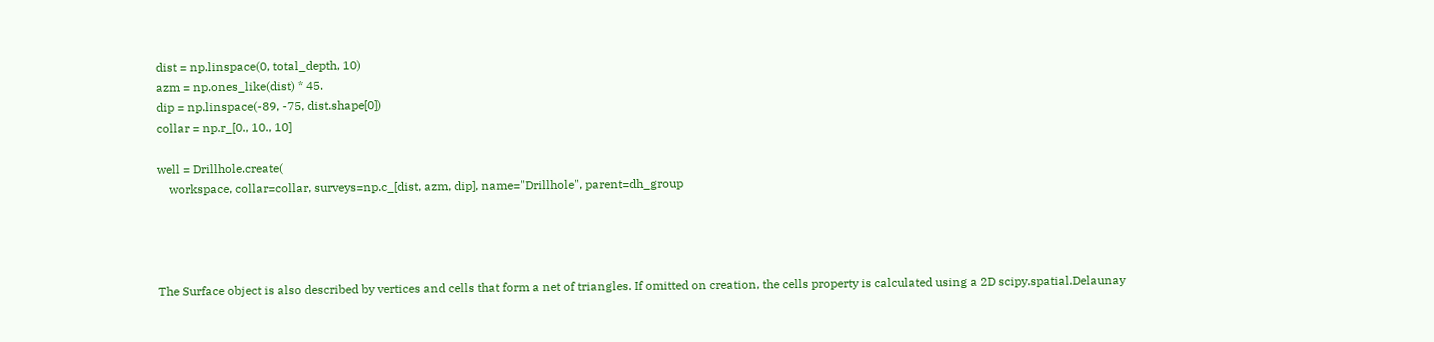dist = np.linspace(0, total_depth, 10)
azm = np.ones_like(dist) * 45.
dip = np.linspace(-89, -75, dist.shape[0])
collar = np.r_[0., 10., 10]

well = Drillhole.create(
    workspace, collar=collar, surveys=np.c_[dist, azm, dip], name="Drillhole", parent=dh_group




The Surface object is also described by vertices and cells that form a net of triangles. If omitted on creation, the cells property is calculated using a 2D scipy.spatial.Delaunay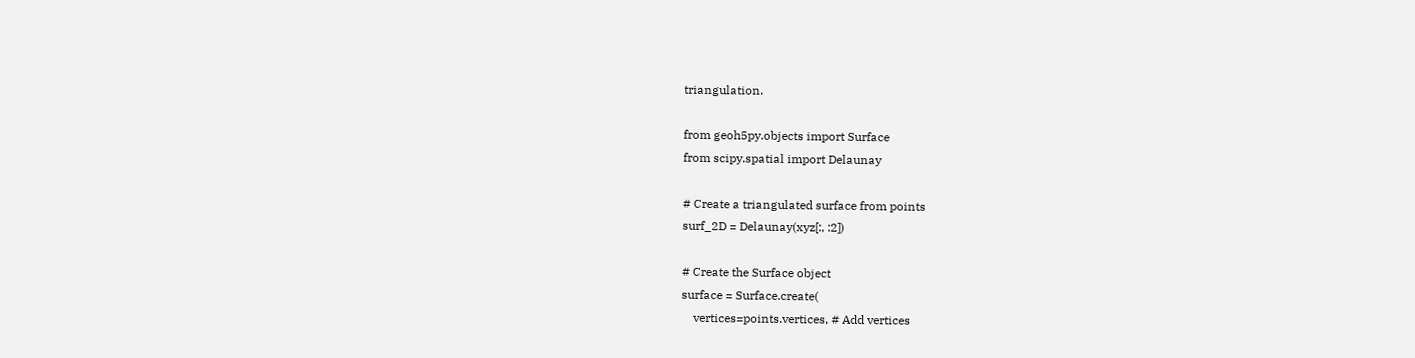triangulation.

from geoh5py.objects import Surface
from scipy.spatial import Delaunay

# Create a triangulated surface from points
surf_2D = Delaunay(xyz[:, :2])

# Create the Surface object
surface = Surface.create(
    vertices=points.vertices, # Add vertices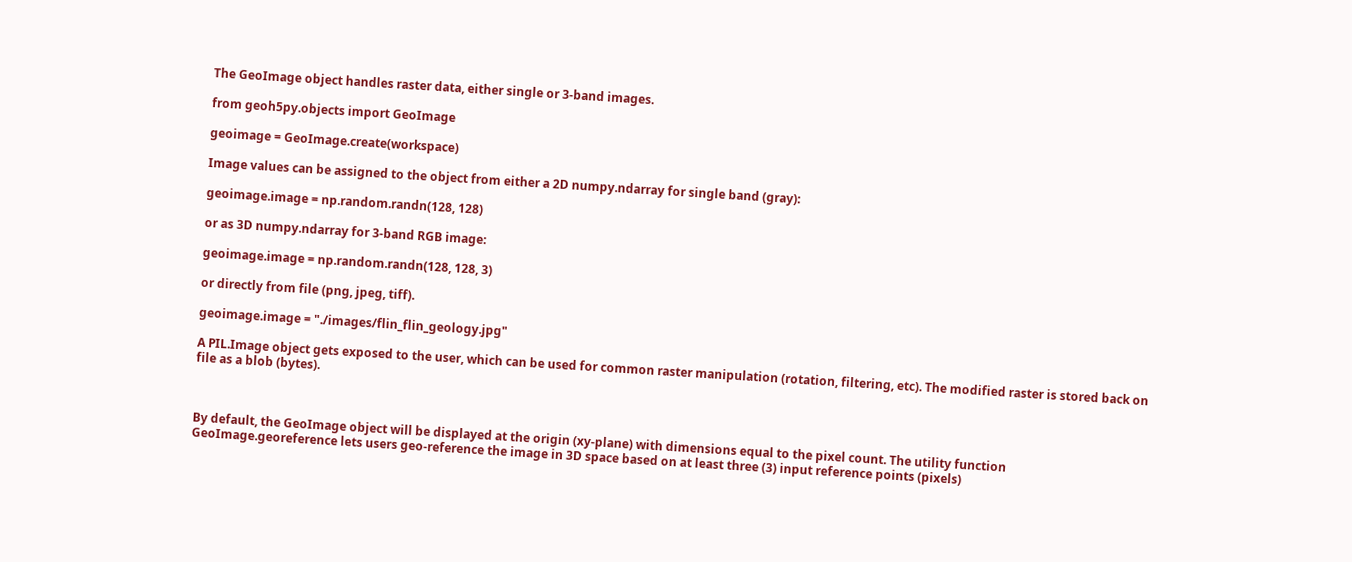The GeoImage object handles raster data, either single or 3-band images.

from geoh5py.objects import GeoImage

geoimage = GeoImage.create(workspace)

Image values can be assigned to the object from either a 2D numpy.ndarray for single band (gray):

geoimage.image = np.random.randn(128, 128)

or as 3D numpy.ndarray for 3-band RGB image:

geoimage.image = np.random.randn(128, 128, 3)

or directly from file (png, jpeg, tiff).

geoimage.image = "./images/flin_flin_geology.jpg"

A PIL.Image object gets exposed to the user, which can be used for common raster manipulation (rotation, filtering, etc). The modified raster is stored back on file as a blob (bytes).



By default, the GeoImage object will be displayed at the origin (xy-plane) with dimensions equal to the pixel count. The utility function GeoImage.georeference lets users geo-reference the image in 3D space based on at least three (3) input reference points (pixels)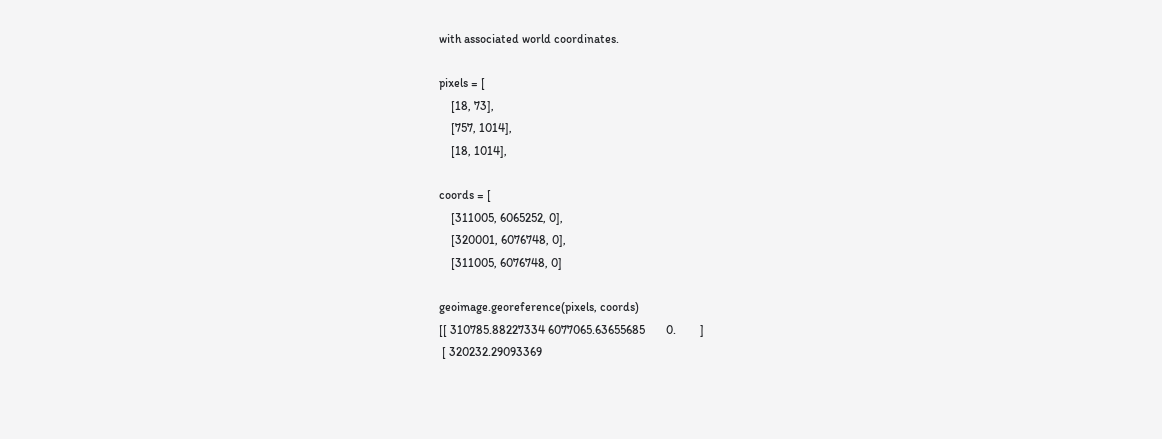with associated world coordinates.

pixels = [
    [18, 73],
    [757, 1014],
    [18, 1014],

coords = [
    [311005, 6065252, 0],
    [320001, 6076748, 0],
    [311005, 6076748, 0]

geoimage.georeference(pixels, coords)
[[ 310785.88227334 6077065.63655685       0.        ]
 [ 320232.29093369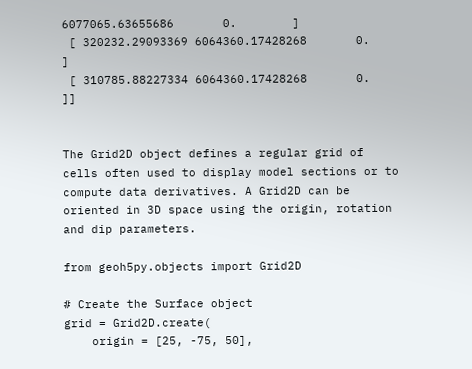6077065.63655686       0.        ]
 [ 320232.29093369 6064360.17428268       0.        ]
 [ 310785.88227334 6064360.17428268       0.        ]]


The Grid2D object defines a regular grid of cells often used to display model sections or to compute data derivatives. A Grid2D can be oriented in 3D space using the origin, rotation and dip parameters.

from geoh5py.objects import Grid2D

# Create the Surface object
grid = Grid2D.create(
    origin = [25, -75, 50],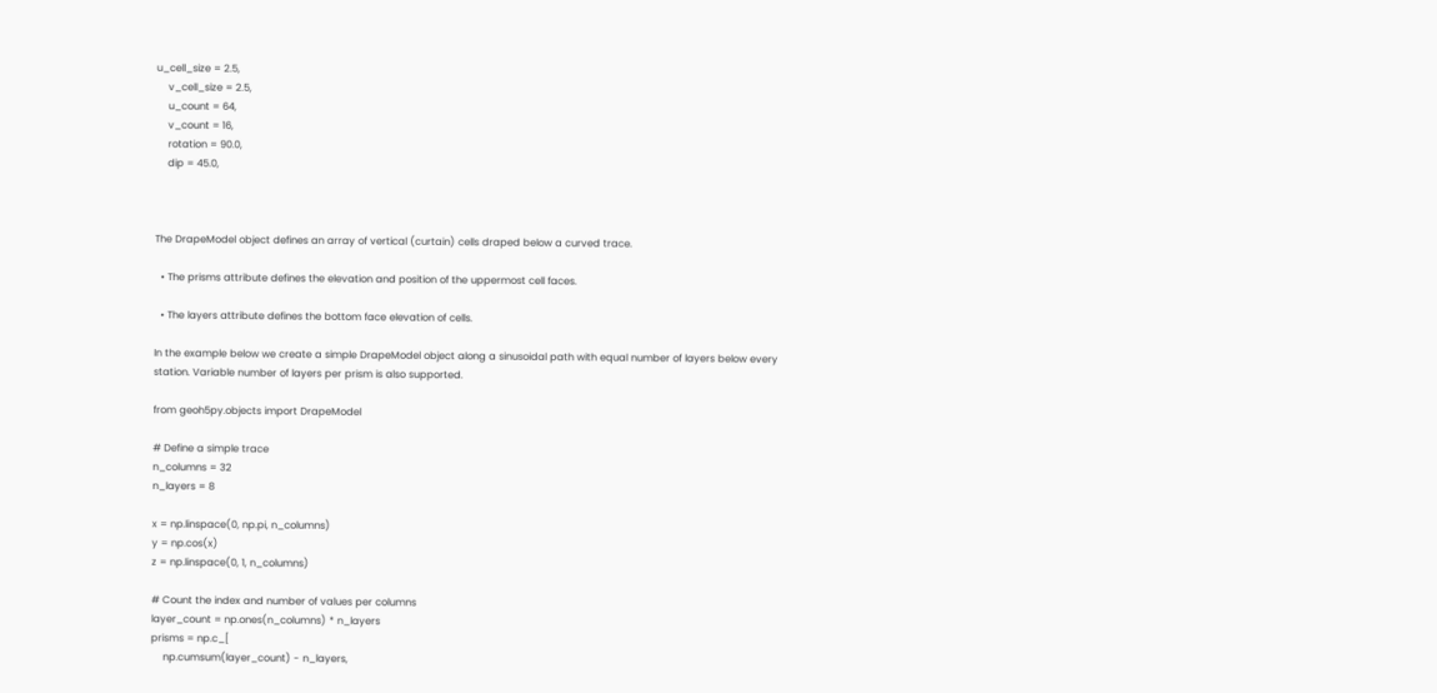u_cell_size = 2.5,
    v_cell_size = 2.5,
    u_count = 64,
    v_count = 16,
    rotation = 90.0,
    dip = 45.0,



The DrapeModel object defines an array of vertical (curtain) cells draped below a curved trace.

  • The prisms attribute defines the elevation and position of the uppermost cell faces.

  • The layers attribute defines the bottom face elevation of cells.

In the example below we create a simple DrapeModel object along a sinusoidal path with equal number of layers below every station. Variable number of layers per prism is also supported.

from geoh5py.objects import DrapeModel

# Define a simple trace
n_columns = 32
n_layers = 8

x = np.linspace(0, np.pi, n_columns)
y = np.cos(x)
z = np.linspace(0, 1, n_columns)

# Count the index and number of values per columns
layer_count = np.ones(n_columns) * n_layers
prisms = np.c_[
    np.cumsum(layer_count) - n_layers,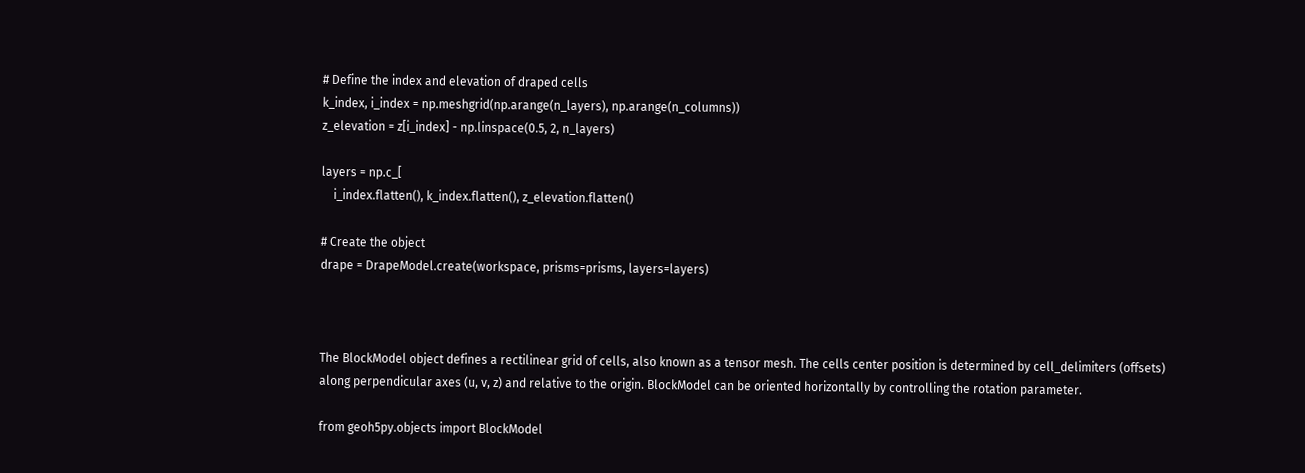# Define the index and elevation of draped cells
k_index, i_index = np.meshgrid(np.arange(n_layers), np.arange(n_columns))
z_elevation = z[i_index] - np.linspace(0.5, 2, n_layers)

layers = np.c_[
    i_index.flatten(), k_index.flatten(), z_elevation.flatten()

# Create the object
drape = DrapeModel.create(workspace, prisms=prisms, layers=layers)



The BlockModel object defines a rectilinear grid of cells, also known as a tensor mesh. The cells center position is determined by cell_delimiters (offsets) along perpendicular axes (u, v, z) and relative to the origin. BlockModel can be oriented horizontally by controlling the rotation parameter.

from geoh5py.objects import BlockModel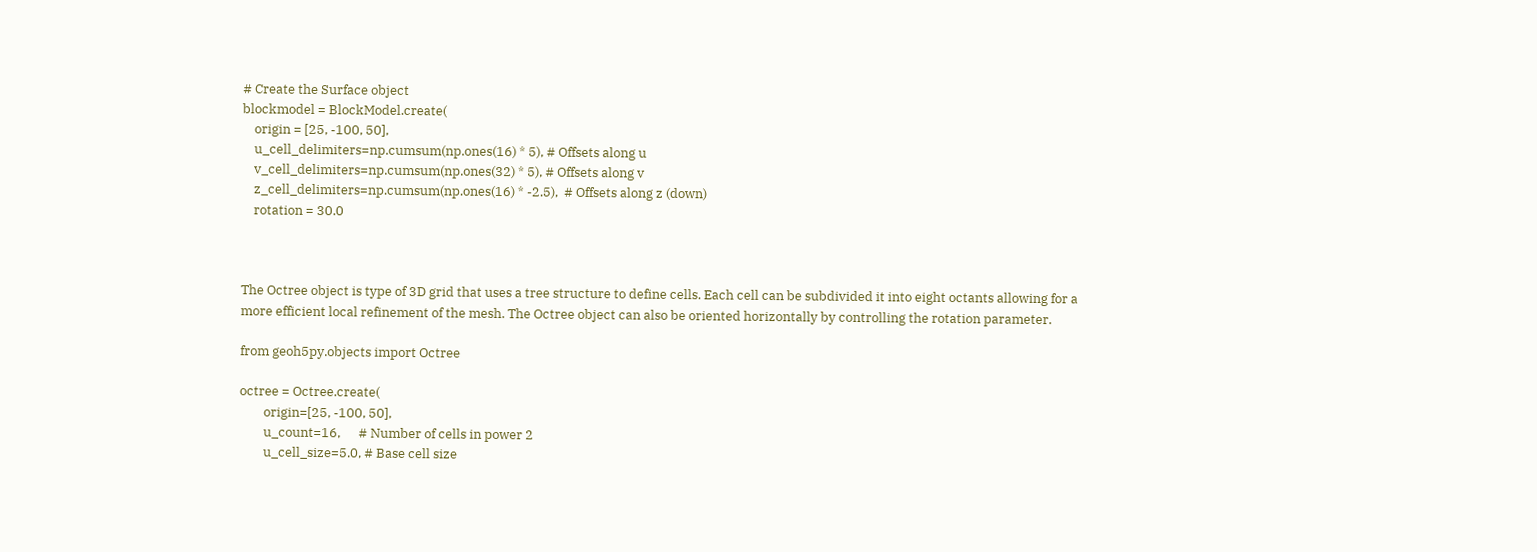# Create the Surface object
blockmodel = BlockModel.create(
    origin = [25, -100, 50],
    u_cell_delimiters=np.cumsum(np.ones(16) * 5), # Offsets along u
    v_cell_delimiters=np.cumsum(np.ones(32) * 5), # Offsets along v
    z_cell_delimiters=np.cumsum(np.ones(16) * -2.5),  # Offsets along z (down)
    rotation = 30.0



The Octree object is type of 3D grid that uses a tree structure to define cells. Each cell can be subdivided it into eight octants allowing for a more efficient local refinement of the mesh. The Octree object can also be oriented horizontally by controlling the rotation parameter.

from geoh5py.objects import Octree

octree = Octree.create(
        origin=[25, -100, 50],
        u_count=16,      # Number of cells in power 2
        u_cell_size=5.0, # Base cell size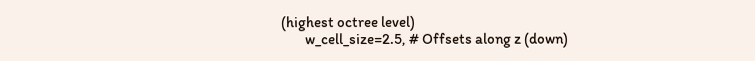(highest octree level)
        w_cell_size=2.5, # Offsets along z (down)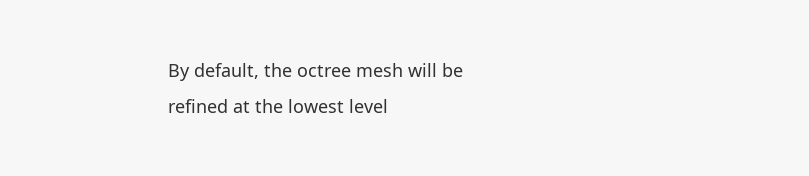By default, the octree mesh will be refined at the lowest level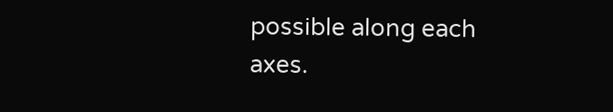possible along each axes.